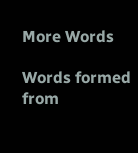More Words

Words formed from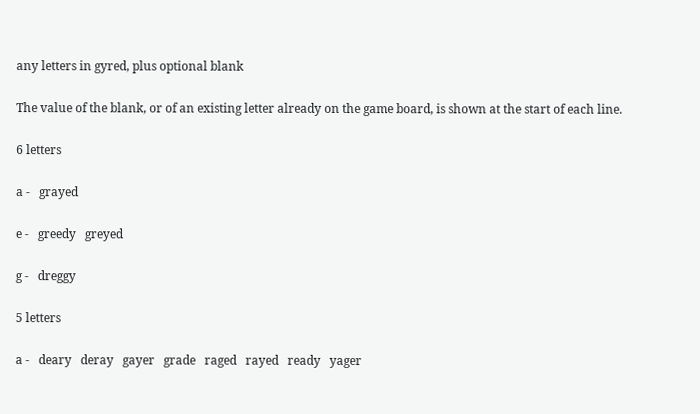any letters in gyred, plus optional blank

The value of the blank, or of an existing letter already on the game board, is shown at the start of each line.

6 letters

a -   grayed

e -   greedy   greyed

g -   dreggy

5 letters

a -   deary   deray   gayer   grade   raged   rayed   ready   yager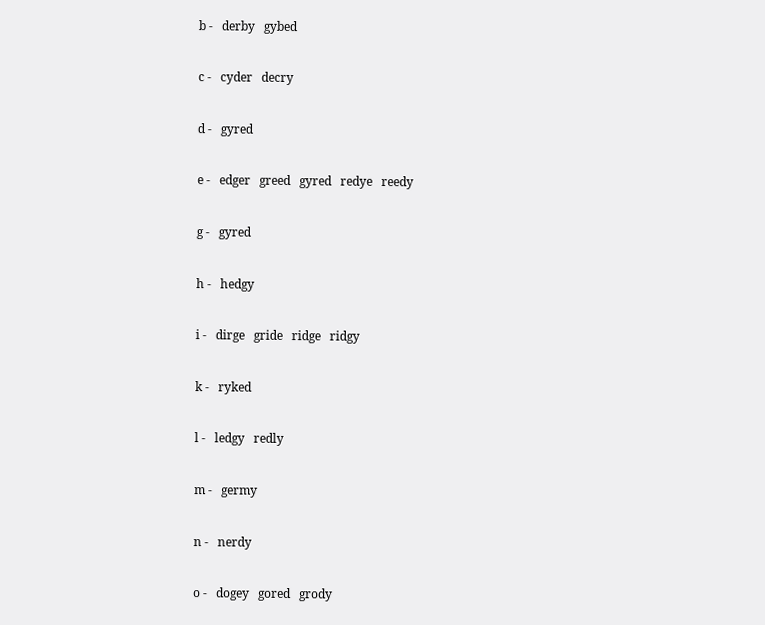b -   derby   gybed

c -   cyder   decry

d -   gyred

e -   edger   greed   gyred   redye   reedy

g -   gyred

h -   hedgy

i -   dirge   gride   ridge   ridgy

k -   ryked

l -   ledgy   redly

m -   germy

n -   nerdy

o -   dogey   gored   grody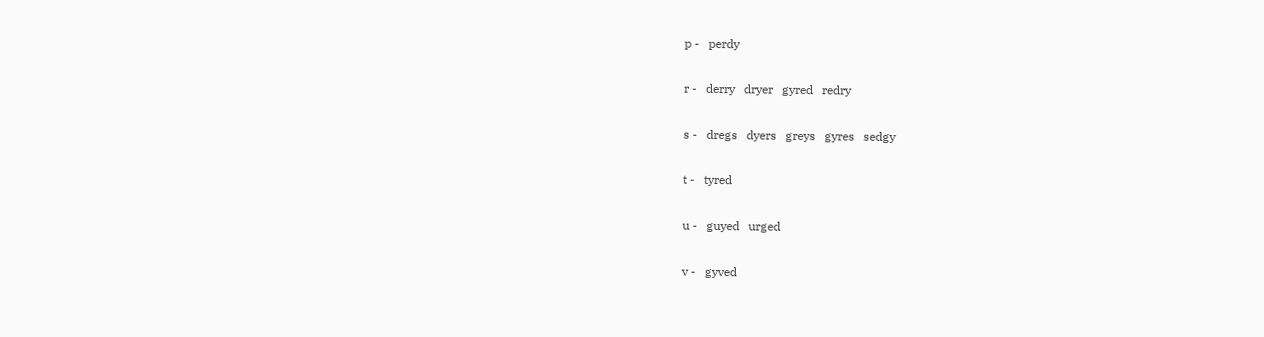p -   perdy

r -   derry   dryer   gyred   redry

s -   dregs   dyers   greys   gyres   sedgy

t -   tyred

u -   guyed   urged

v -   gyved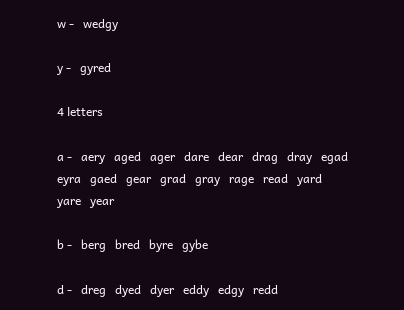w -   wedgy

y -   gyred

4 letters

a -   aery   aged   ager   dare   dear   drag   dray   egad   eyra   gaed   gear   grad   gray   rage   read   yard   yare   year

b -   berg   bred   byre   gybe

d -   dreg   dyed   dyer   eddy   edgy   redd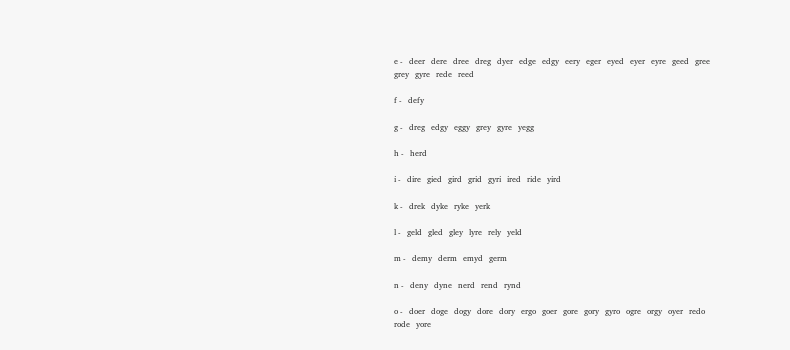e -   deer   dere   dree   dreg   dyer   edge   edgy   eery   eger   eyed   eyer   eyre   geed   gree   grey   gyre   rede   reed

f -   defy

g -   dreg   edgy   eggy   grey   gyre   yegg

h -   herd

i -   dire   gied   gird   grid   gyri   ired   ride   yird

k -   drek   dyke   ryke   yerk

l -   geld   gled   gley   lyre   rely   yeld

m -   demy   derm   emyd   germ

n -   deny   dyne   nerd   rend   rynd

o -   doer   doge   dogy   dore   dory   ergo   goer   gore   gory   gyro   ogre   orgy   oyer   redo   rode   yore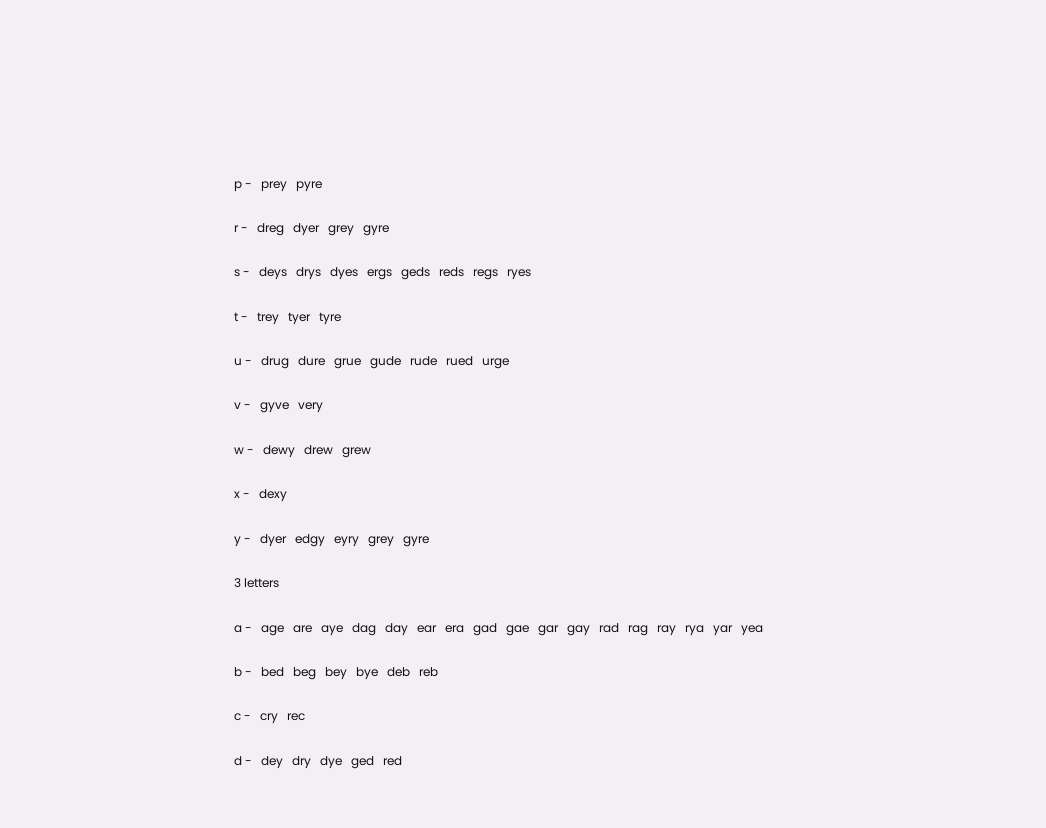p -   prey   pyre

r -   dreg   dyer   grey   gyre

s -   deys   drys   dyes   ergs   geds   reds   regs   ryes

t -   trey   tyer   tyre

u -   drug   dure   grue   gude   rude   rued   urge

v -   gyve   very

w -   dewy   drew   grew

x -   dexy

y -   dyer   edgy   eyry   grey   gyre

3 letters

a -   age   are   aye   dag   day   ear   era   gad   gae   gar   gay   rad   rag   ray   rya   yar   yea

b -   bed   beg   bey   bye   deb   reb

c -   cry   rec

d -   dey   dry   dye   ged   red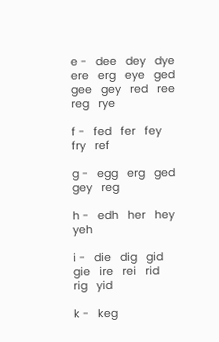e -   dee   dey   dye   ere   erg   eye   ged   gee   gey   red   ree   reg   rye

f -   fed   fer   fey   fry   ref

g -   egg   erg   ged   gey   reg

h -   edh   her   hey   yeh

i -   die   dig   gid   gie   ire   rei   rid   rig   yid

k -   keg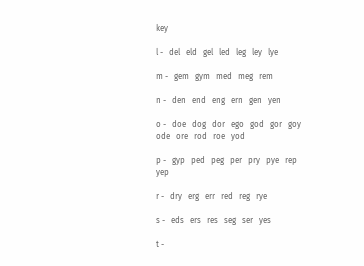key

l -   del   eld   gel   led   leg   ley   lye

m -   gem   gym   med   meg   rem

n -   den   end   eng   ern   gen   yen

o -   doe   dog   dor   ego   god   gor   goy   ode   ore   rod   roe   yod

p -   gyp   ped   peg   per   pry   pye   rep   yep

r -   dry   erg   err   red   reg   rye

s -   eds   ers   res   seg   ser   yes

t -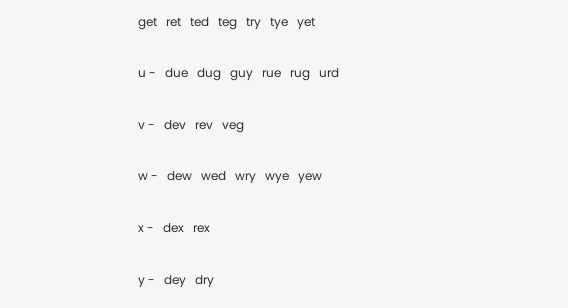get   ret   ted   teg   try   tye   yet

u -   due   dug   guy   rue   rug   urd

v -   dev   rev   veg

w -   dew   wed   wry   wye   yew

x -   dex   rex

y -   dey   dry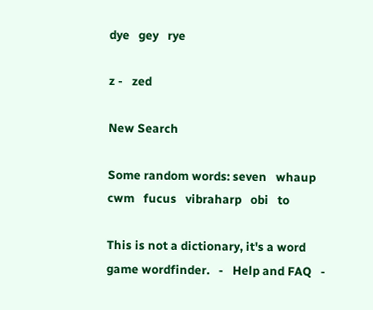dye   gey   rye

z -   zed

New Search

Some random words: seven   whaup   cwm   fucus   vibraharp   obi   to

This is not a dictionary, it's a word game wordfinder.   -   Help and FAQ   -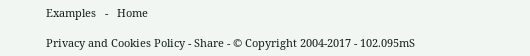Examples   -   Home

Privacy and Cookies Policy - Share - © Copyright 2004-2017 - 102.095mS